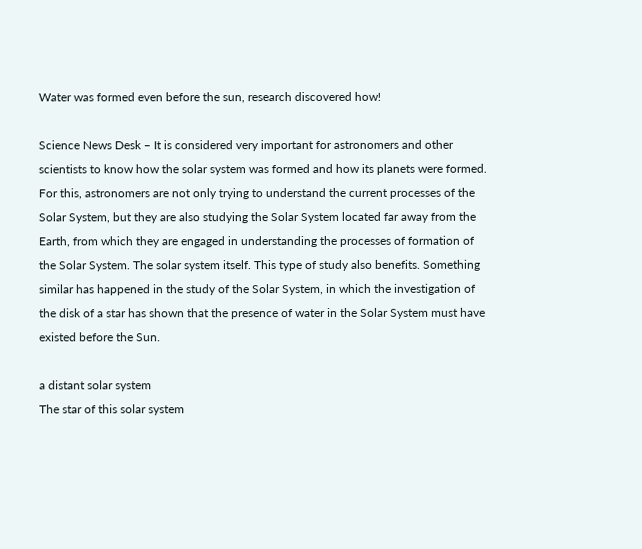Water was formed even before the sun, research discovered how!

Science News Desk – It is considered very important for astronomers and other scientists to know how the solar system was formed and how its planets were formed. For this, astronomers are not only trying to understand the current processes of the Solar System, but they are also studying the Solar System located far away from the Earth, from which they are engaged in understanding the processes of formation of the Solar System. The solar system itself. This type of study also benefits. Something similar has happened in the study of the Solar System, in which the investigation of the disk of a star has shown that the presence of water in the Solar System must have existed before the Sun.

a distant solar system
The star of this solar system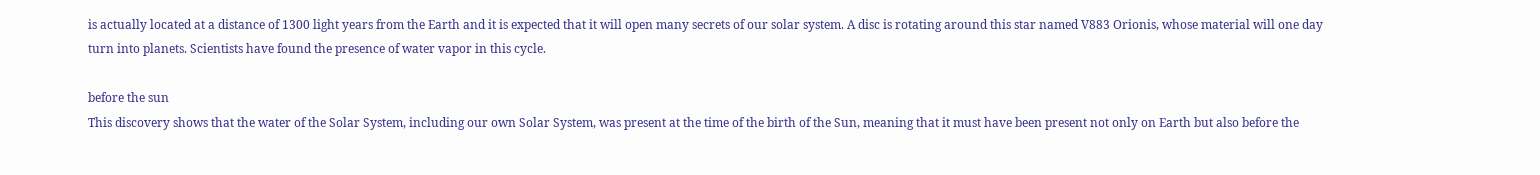is actually located at a distance of 1300 light years from the Earth and it is expected that it will open many secrets of our solar system. A disc is rotating around this star named V883 Orionis, whose material will one day turn into planets. Scientists have found the presence of water vapor in this cycle.

before the sun
This discovery shows that the water of the Solar System, including our own Solar System, was present at the time of the birth of the Sun, meaning that it must have been present not only on Earth but also before the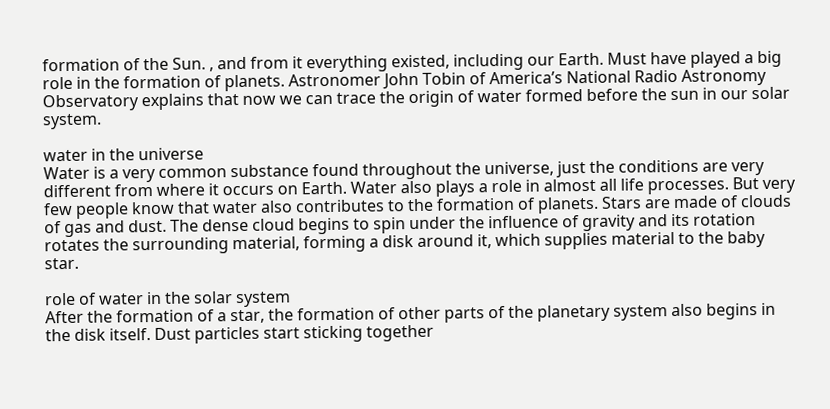formation of the Sun. , and from it everything existed, including our Earth. Must have played a big role in the formation of planets. Astronomer John Tobin of America’s National Radio Astronomy Observatory explains that now we can trace the origin of water formed before the sun in our solar system.

water in the universe
Water is a very common substance found throughout the universe, just the conditions are very different from where it occurs on Earth. Water also plays a role in almost all life processes. But very few people know that water also contributes to the formation of planets. Stars are made of clouds of gas and dust. The dense cloud begins to spin under the influence of gravity and its rotation rotates the surrounding material, forming a disk around it, which supplies material to the baby star.

role of water in the solar system
After the formation of a star, the formation of other parts of the planetary system also begins in the disk itself. Dust particles start sticking together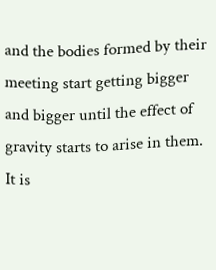and the bodies formed by their meeting start getting bigger and bigger until the effect of gravity starts to arise in them. It is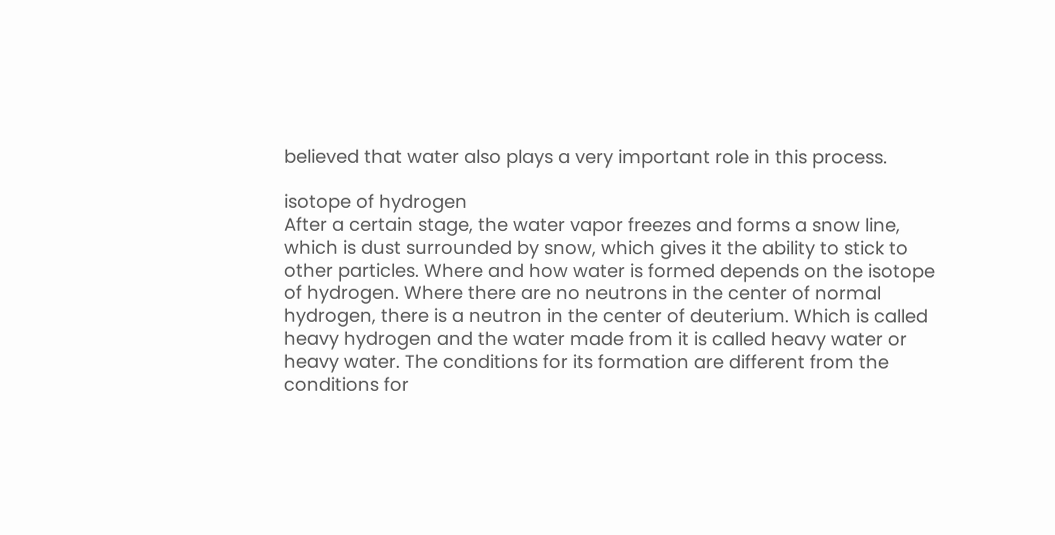believed that water also plays a very important role in this process.

isotope of hydrogen
After a certain stage, the water vapor freezes and forms a snow line, which is dust surrounded by snow, which gives it the ability to stick to other particles. Where and how water is formed depends on the isotope of hydrogen. Where there are no neutrons in the center of normal hydrogen, there is a neutron in the center of deuterium. Which is called heavy hydrogen and the water made from it is called heavy water or heavy water. The conditions for its formation are different from the conditions for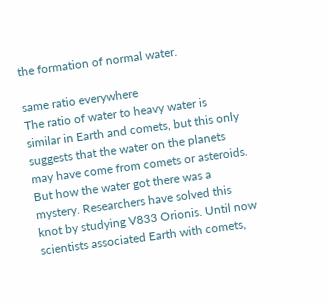the formation of normal water.

same ratio everywhere
The ratio of water to heavy water is similar in Earth and comets, but this only suggests that the water on the planets may have come from comets or asteroids. But how the water got there was a mystery. Researchers have solved this knot by studying V833 Orionis. Until now scientists associated Earth with comets,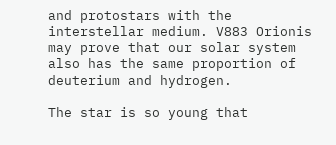and protostars with the interstellar medium. V883 Orionis may prove that our solar system also has the same proportion of deuterium and hydrogen.

The star is so young that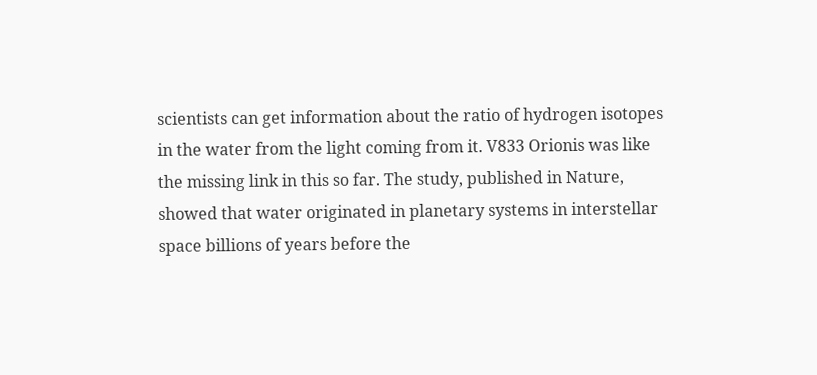scientists can get information about the ratio of hydrogen isotopes in the water from the light coming from it. V833 Orionis was like the missing link in this so far. The study, published in Nature, showed that water originated in planetary systems in interstellar space billions of years before the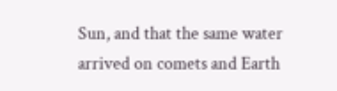Sun, and that the same water arrived on comets and Earth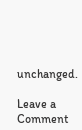unchanged.

Leave a Comment